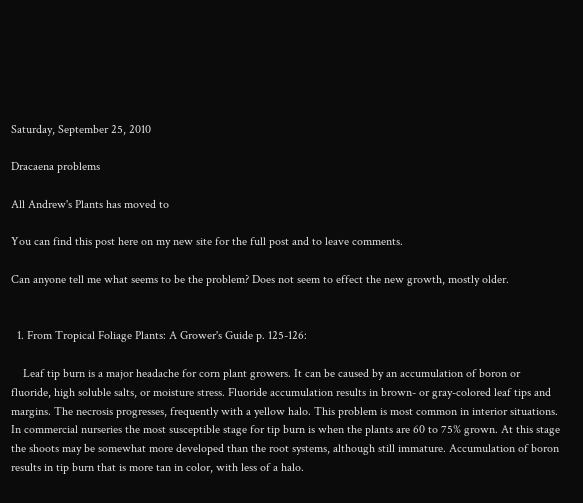Saturday, September 25, 2010

Dracaena problems

All Andrew's Plants has moved to

You can find this post here on my new site for the full post and to leave comments.

Can anyone tell me what seems to be the problem? Does not seem to effect the new growth, mostly older.


  1. From Tropical Foliage Plants: A Grower's Guide p. 125-126:

    Leaf tip burn is a major headache for corn plant growers. It can be caused by an accumulation of boron or fluoride, high soluble salts, or moisture stress. Fluoride accumulation results in brown- or gray-colored leaf tips and margins. The necrosis progresses, frequently with a yellow halo. This problem is most common in interior situations. In commercial nurseries the most susceptible stage for tip burn is when the plants are 60 to 75% grown. At this stage the shoots may be somewhat more developed than the root systems, although still immature. Accumulation of boron results in tip burn that is more tan in color, with less of a halo.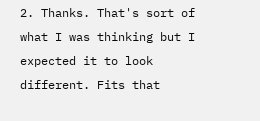2. Thanks. That's sort of what I was thinking but I expected it to look different. Fits that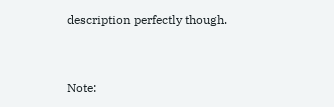description perfectly though.


Note: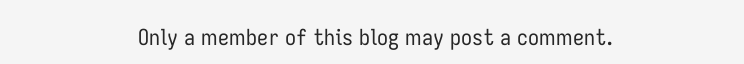Only a member of this blog may post a comment.